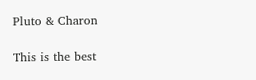Pluto & Charon

This is the best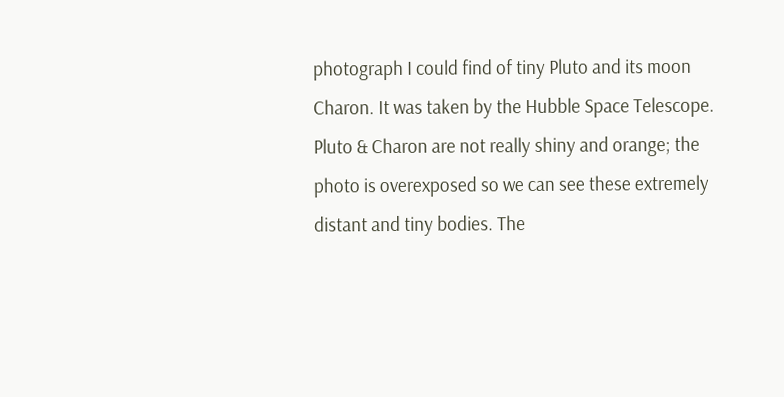photograph I could find of tiny Pluto and its moon Charon. It was taken by the Hubble Space Telescope. Pluto & Charon are not really shiny and orange; the photo is overexposed so we can see these extremely distant and tiny bodies. The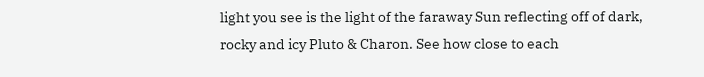light you see is the light of the faraway Sun reflecting off of dark, rocky and icy Pluto & Charon. See how close to each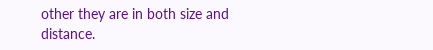other they are in both size and distance.